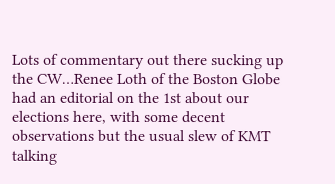Lots of commentary out there sucking up the CW…Renee Loth of the Boston Globe had an editorial on the 1st about our elections here, with some decent observations but the usual slew of KMT talking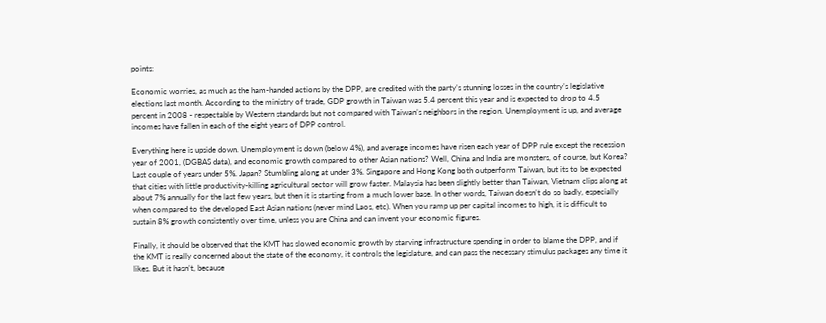points:

Economic worries, as much as the ham-handed actions by the DPP, are credited with the party’s stunning losses in the country’s legislative elections last month. According to the ministry of trade, GDP growth in Taiwan was 5.4 percent this year and is expected to drop to 4.5 percent in 2008 - respectable by Western standards but not compared with Taiwan’s neighbors in the region. Unemployment is up, and average incomes have fallen in each of the eight years of DPP control.

Everything here is upside down. Unemployment is down (below 4%), and average incomes have risen each year of DPP rule except the recession year of 2001, (DGBAS data), and economic growth compared to other Asian nations? Well, China and India are monsters, of course, but Korea? Last couple of years under 5%. Japan? Stumbling along at under 3%. Singapore and Hong Kong both outperform Taiwan, but its to be expected that cities with little productivity-killing agricultural sector will grow faster. Malaysia has been slightly better than Taiwan, Vietnam clips along at about 7% annually for the last few years, but then it is starting from a much lower base. In other words, Taiwan doesn’t do so badly, especially when compared to the developed East Asian nations (never mind Laos, etc). When you ramp up per capital incomes to high, it is difficult to sustain 8% growth consistently over time, unless you are China and can invent your economic figures.

Finally, it should be observed that the KMT has slowed economic growth by starving infrastructure spending in order to blame the DPP, and if the KMT is really concerned about the state of the economy, it controls the legislature, and can pass the necessary stimulus packages any time it likes. But it hasn’t, because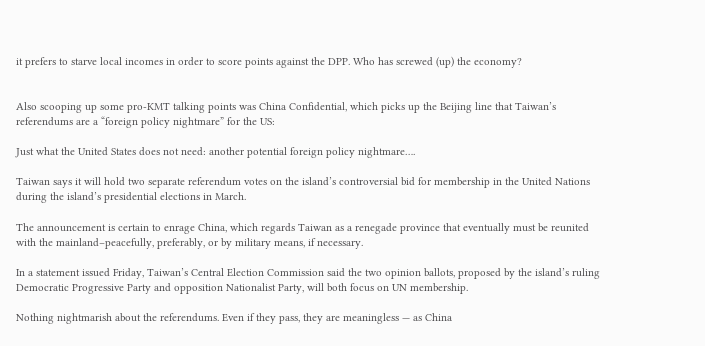it prefers to starve local incomes in order to score points against the DPP. Who has screwed (up) the economy?


Also scooping up some pro-KMT talking points was China Confidential, which picks up the Beijing line that Taiwan’s referendums are a “foreign policy nightmare” for the US:

Just what the United States does not need: another potential foreign policy nightmare….

Taiwan says it will hold two separate referendum votes on the island’s controversial bid for membership in the United Nations during the island’s presidential elections in March.

The announcement is certain to enrage China, which regards Taiwan as a renegade province that eventually must be reunited with the mainland–peacefully, preferably, or by military means, if necessary.

In a statement issued Friday, Taiwan’s Central Election Commission said the two opinion ballots, proposed by the island’s ruling Democratic Progressive Party and opposition Nationalist Party, will both focus on UN membership.

Nothing nightmarish about the referendums. Even if they pass, they are meaningless — as China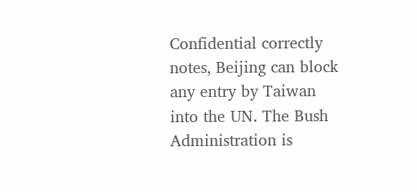Confidential correctly notes, Beijing can block any entry by Taiwan into the UN. The Bush Administration is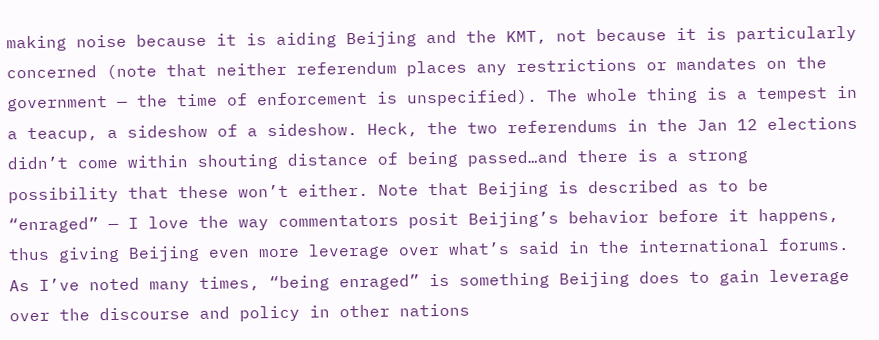making noise because it is aiding Beijing and the KMT, not because it is particularly concerned (note that neither referendum places any restrictions or mandates on the government — the time of enforcement is unspecified). The whole thing is a tempest in a teacup, a sideshow of a sideshow. Heck, the two referendums in the Jan 12 elections didn’t come within shouting distance of being passed…and there is a strong possibility that these won’t either. Note that Beijing is described as to be “enraged” — I love the way commentators posit Beijing’s behavior before it happens, thus giving Beijing even more leverage over what’s said in the international forums. As I’ve noted many times, “being enraged” is something Beijing does to gain leverage over the discourse and policy in other nations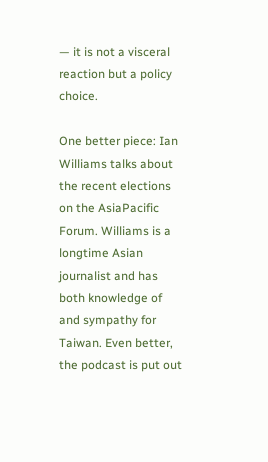— it is not a visceral reaction but a policy choice.

One better piece: Ian Williams talks about the recent elections on the AsiaPacific Forum. Williams is a longtime Asian journalist and has both knowledge of and sympathy for Taiwan. Even better, the podcast is put out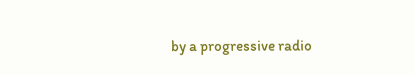by a progressive radio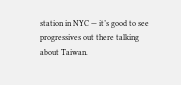station in NYC — it’s good to see progressives out there talking about Taiwan.